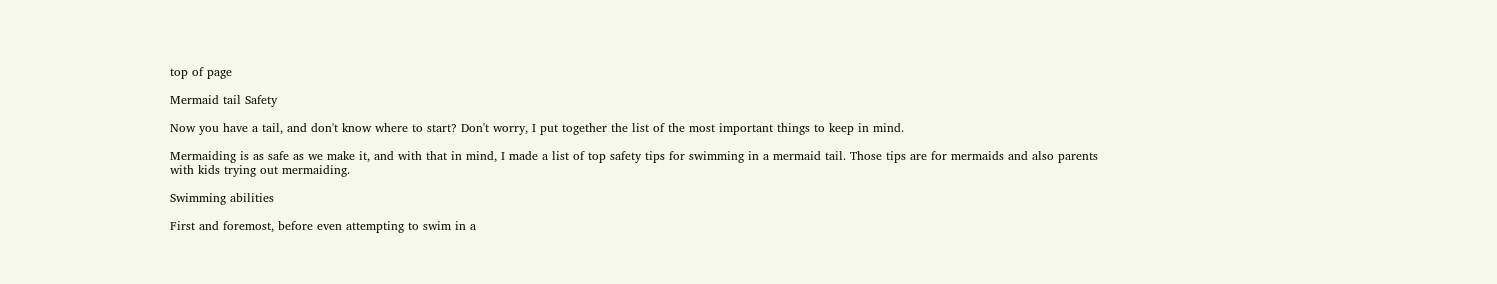top of page

Mermaid tail Safety

Now you have a tail, and don't know where to start? Don't worry, I put together the list of the most important things to keep in mind.

Mermaiding is as safe as we make it, and with that in mind, I made a list of top safety tips for swimming in a mermaid tail. Those tips are for mermaids and also parents with kids trying out mermaiding.

Swimming abilities

First and foremost, before even attempting to swim in a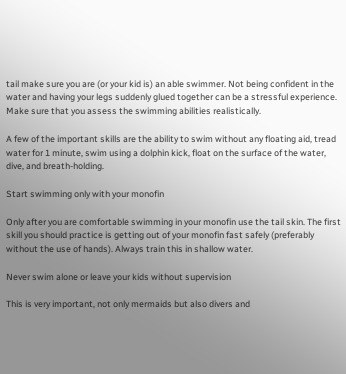tail make sure you are (or your kid is) an able swimmer. Not being confident in the water and having your legs suddenly glued together can be a stressful experience. Make sure that you assess the swimming abilities realistically.

A few of the important skills are the ability to swim without any floating aid, tread water for 1 minute, swim using a dolphin kick, float on the surface of the water, dive, and breath-holding.

Start swimming only with your monofin

Only after you are comfortable swimming in your monofin use the tail skin. The first skill you should practice is getting out of your monofin fast safely (preferably without the use of hands). Always train this in shallow water.

Never swim alone or leave your kids without supervision

This is very important, not only mermaids but also divers and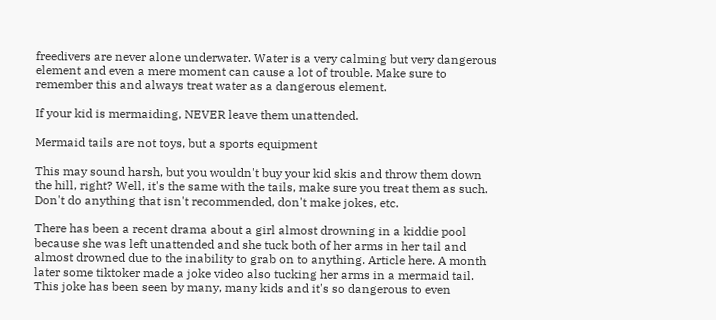freedivers are never alone underwater. Water is a very calming but very dangerous element and even a mere moment can cause a lot of trouble. Make sure to remember this and always treat water as a dangerous element.

If your kid is mermaiding, NEVER leave them unattended.

Mermaid tails are not toys, but a sports equipment

This may sound harsh, but you wouldn't buy your kid skis and throw them down the hill, right? Well, it's the same with the tails, make sure you treat them as such. Don't do anything that isn't recommended, don't make jokes, etc.

There has been a recent drama about a girl almost drowning in a kiddie pool because she was left unattended and she tuck both of her arms in her tail and almost drowned due to the inability to grab on to anything. Article here. A month later some tiktoker made a joke video also tucking her arms in a mermaid tail. This joke has been seen by many, many kids and it's so dangerous to even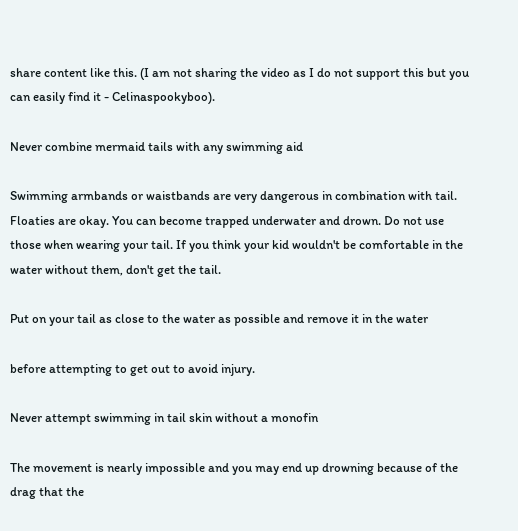share content like this. (I am not sharing the video as I do not support this but you can easily find it - Celinaspookyboo).

Never combine mermaid tails with any swimming aid

Swimming armbands or waistbands are very dangerous in combination with tail. Floaties are okay. You can become trapped underwater and drown. Do not use those when wearing your tail. If you think your kid wouldn't be comfortable in the water without them, don't get the tail.

Put on your tail as close to the water as possible and remove it in the water

before attempting to get out to avoid injury.

Never attempt swimming in tail skin without a monofin

The movement is nearly impossible and you may end up drowning because of the drag that the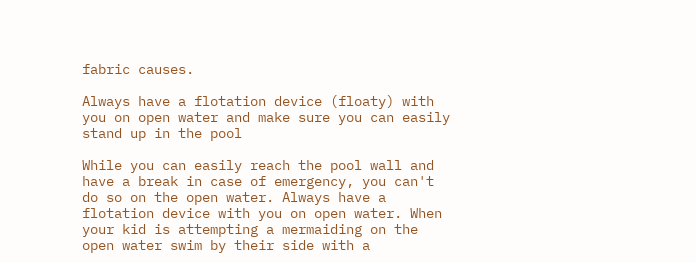fabric causes.

Always have a flotation device (floaty) with you on open water and make sure you can easily stand up in the pool

While you can easily reach the pool wall and have a break in case of emergency, you can't do so on the open water. Always have a flotation device with you on open water. When your kid is attempting a mermaiding on the open water swim by their side with a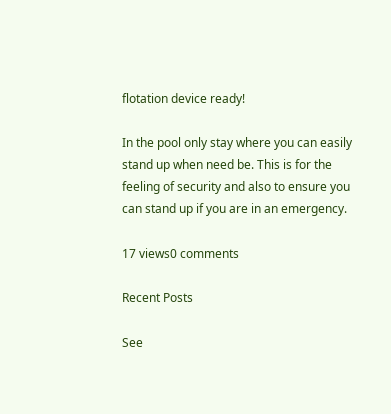flotation device ready!

In the pool only stay where you can easily stand up when need be. This is for the feeling of security and also to ensure you can stand up if you are in an emergency.

17 views0 comments

Recent Posts

See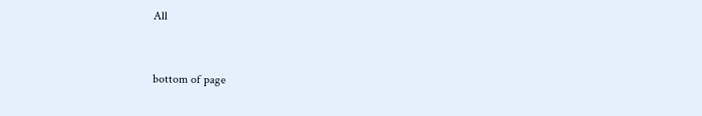All


bottom of page